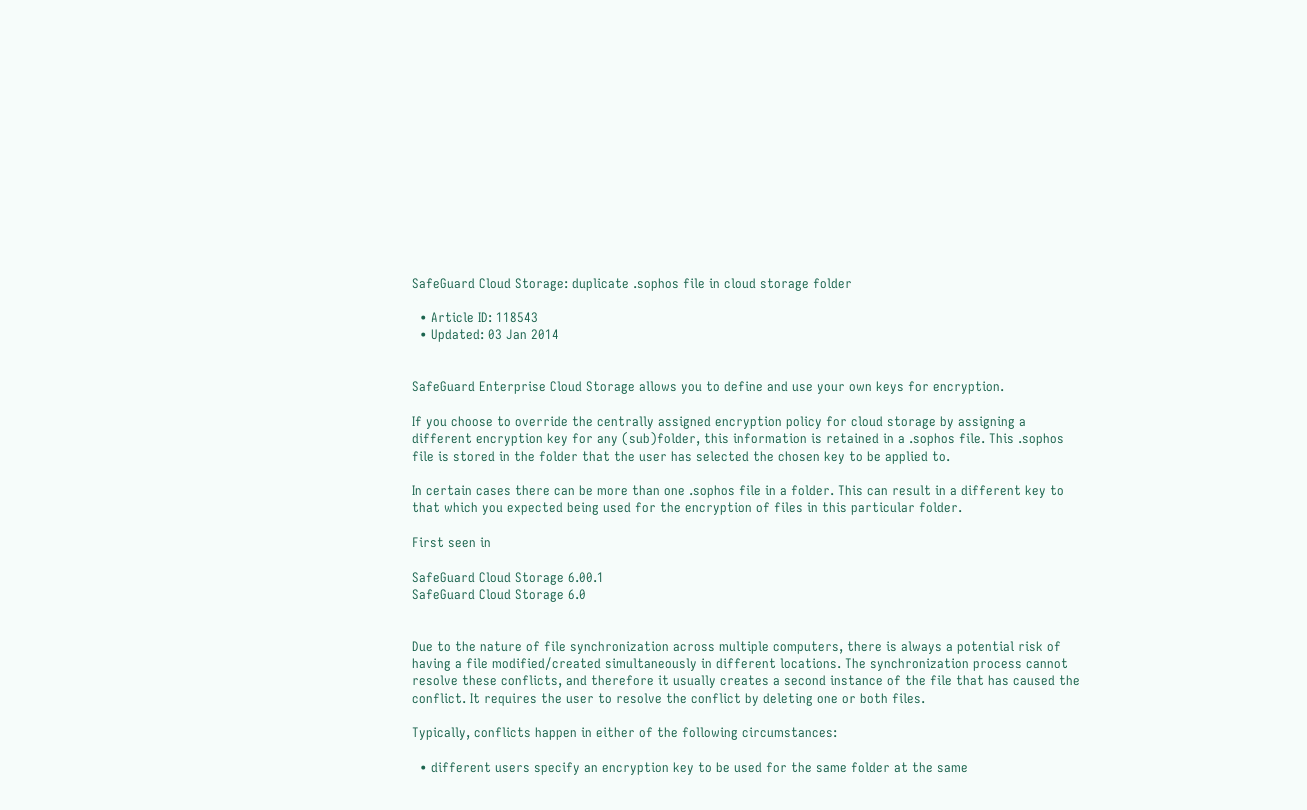SafeGuard Cloud Storage: duplicate .sophos file in cloud storage folder

  • Article ID: 118543
  • Updated: 03 Jan 2014


SafeGuard Enterprise Cloud Storage allows you to define and use your own keys for encryption.

If you choose to override the centrally assigned encryption policy for cloud storage by assigning a different encryption key for any (sub)folder, this information is retained in a .sophos file. This .sophos file is stored in the folder that the user has selected the chosen key to be applied to.

In certain cases there can be more than one .sophos file in a folder. This can result in a different key to that which you expected being used for the encryption of files in this particular folder.

First seen in

SafeGuard Cloud Storage 6.00.1
SafeGuard Cloud Storage 6.0


Due to the nature of file synchronization across multiple computers, there is always a potential risk of having a file modified/created simultaneously in different locations. The synchronization process cannot resolve these conflicts, and therefore it usually creates a second instance of the file that has caused the conflict. It requires the user to resolve the conflict by deleting one or both files.

Typically, conflicts happen in either of the following circumstances:

  • different users specify an encryption key to be used for the same folder at the same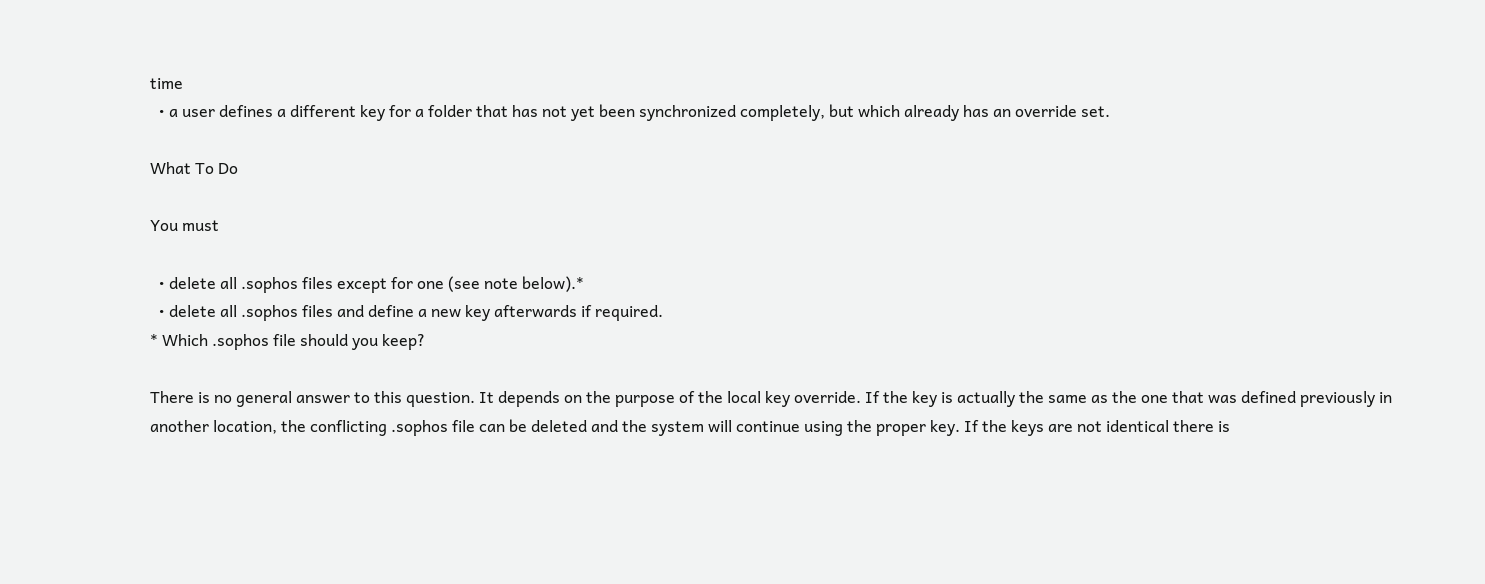time
  • a user defines a different key for a folder that has not yet been synchronized completely, but which already has an override set.

What To Do

You must

  • delete all .sophos files except for one (see note below).*
  • delete all .sophos files and define a new key afterwards if required.
* Which .sophos file should you keep?

There is no general answer to this question. It depends on the purpose of the local key override. If the key is actually the same as the one that was defined previously in another location, the conflicting .sophos file can be deleted and the system will continue using the proper key. If the keys are not identical there is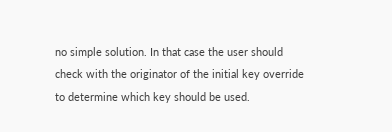no simple solution. In that case the user should check with the originator of the initial key override to determine which key should be used.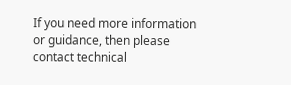If you need more information or guidance, then please contact technical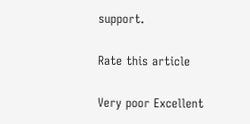support.

Rate this article

Very poor Excellent